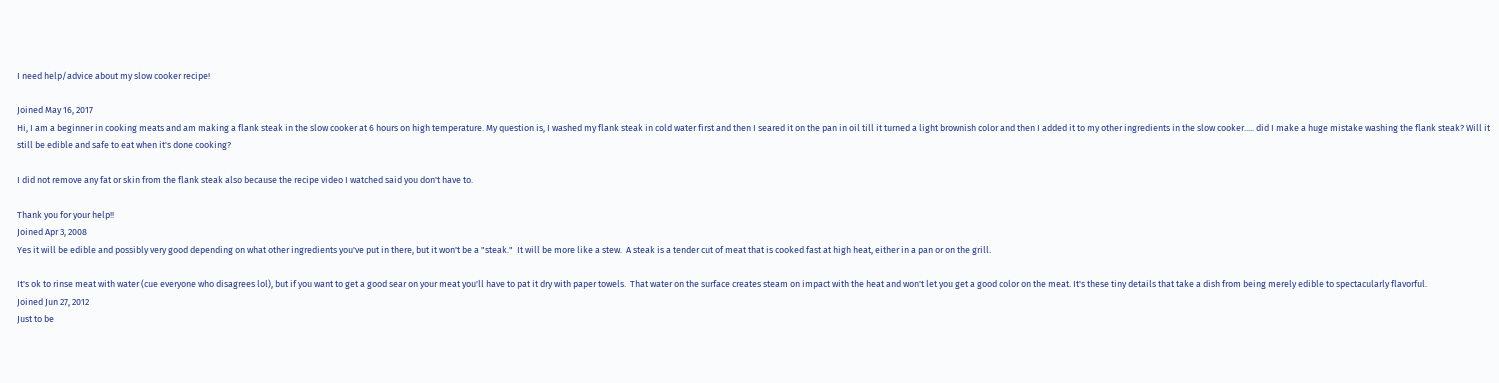I need help/advice about my slow cooker recipe!

Joined May 16, 2017
Hi, I am a beginner in cooking meats and am making a flank steak in the slow cooker at 6 hours on high temperature. My question is, I washed my flank steak in cold water first and then I seared it on the pan in oil till it turned a light brownish color and then I added it to my other ingredients in the slow cooker..... did I make a huge mistake washing the flank steak? Will it still be edible and safe to eat when it's done cooking?

I did not remove any fat or skin from the flank steak also because the recipe video I watched said you don't have to.

Thank you for your help!!
Joined Apr 3, 2008
Yes it will be edible and possibly very good depending on what other ingredients you've put in there, but it won't be a "steak."  It will be more like a stew.  A steak is a tender cut of meat that is cooked fast at high heat, either in a pan or on the grill.

It's ok to rinse meat with water (cue everyone who disagrees lol), but if you want to get a good sear on your meat you'll have to pat it dry with paper towels.  That water on the surface creates steam on impact with the heat and won't let you get a good color on the meat. It's these tiny details that take a dish from being merely edible to spectacularly flavorful.
Joined Jun 27, 2012
Just to be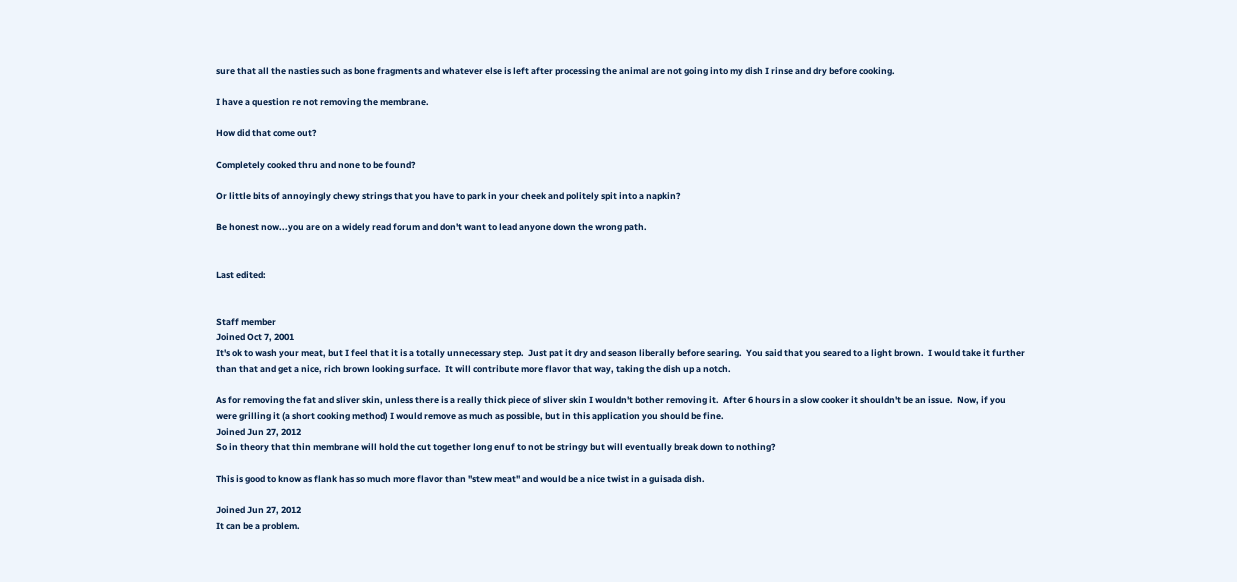sure that all the nasties such as bone fragments and whatever else is left after processing the animal are not going into my dish I rinse and dry before cooking.

I have a question re not removing the membrane.

How did that come out?

Completely cooked thru and none to be found?

Or little bits of annoyingly chewy strings that you have to park in your cheek and politely spit into a napkin?

Be honest now...you are on a widely read forum and don't want to lead anyone down the wrong path.


Last edited:


Staff member
Joined Oct 7, 2001
It's ok to wash your meat, but I feel that it is a totally unnecessary step.  Just pat it dry and season liberally before searing.  You said that you seared to a light brown.  I would take it further than that and get a nice, rich brown looking surface.  It will contribute more flavor that way, taking the dish up a notch.

As for removing the fat and sliver skin, unless there is a really thick piece of sliver skin I wouldn't bother removing it.  After 6 hours in a slow cooker it shouldn't be an issue.  Now, if you were grilling it (a short cooking method) I would remove as much as possible, but in this application you should be fine.
Joined Jun 27, 2012
So in theory that thin membrane will hold the cut together long enuf to not be stringy but will eventually break down to nothing?

This is good to know as flank has so much more flavor than "stew meat" and would be a nice twist in a guisada dish.

Joined Jun 27, 2012
It can be a problem.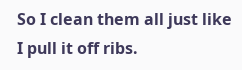So I clean them all just like I pull it off ribs.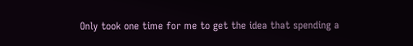Only took one time for me to get the idea that spending a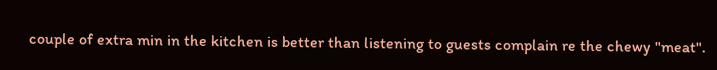couple of extra min in the kitchen is better than listening to guests complain re the chewy "meat".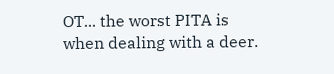OT... the worst PITA is when dealing with a deer.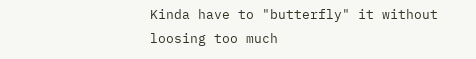Kinda have to "butterfly" it without loosing too much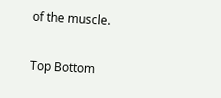of the muscle.

Top Bottom